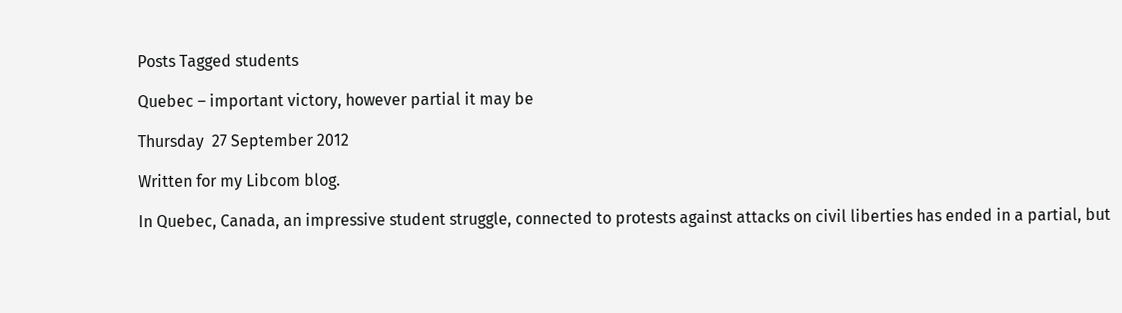Posts Tagged students

Quebec – important victory, however partial it may be

Thursday  27 September 2012

Written for my Libcom blog.

In Quebec, Canada, an impressive student struggle, connected to protests against attacks on civil liberties has ended in a partial, but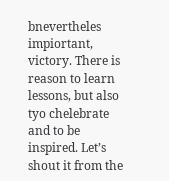bnevertheles impiortant, victory. There is reason to learn lessons, but also tyo chelebrate and to be inspired. Let’s shout it from the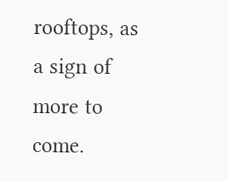rooftops, as a sign of more to come.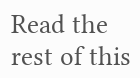Read the rest of this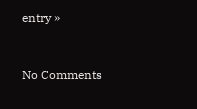entry »


No Comments